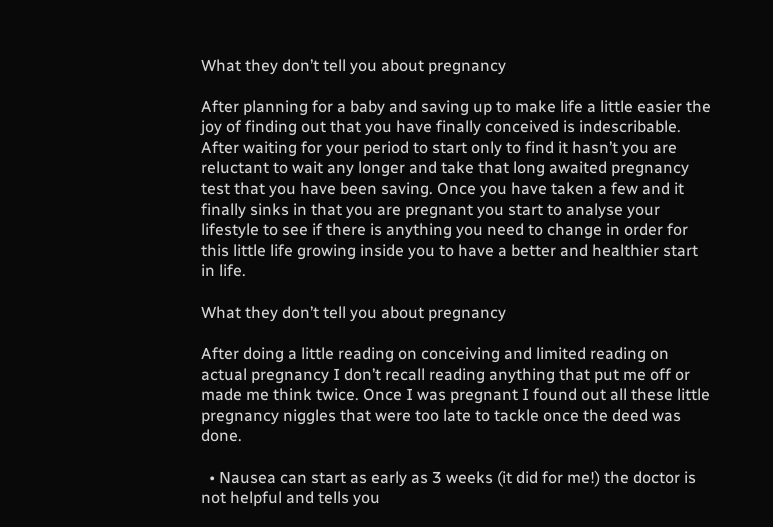What they don’t tell you about pregnancy

After planning for a baby and saving up to make life a little easier the joy of finding out that you have finally conceived is indescribable. After waiting for your period to start only to find it hasn’t you are reluctant to wait any longer and take that long awaited pregnancy test that you have been saving. Once you have taken a few and it finally sinks in that you are pregnant you start to analyse your lifestyle to see if there is anything you need to change in order for this little life growing inside you to have a better and healthier start in life.

What they don’t tell you about pregnancy

After doing a little reading on conceiving and limited reading on actual pregnancy I don’t recall reading anything that put me off or made me think twice. Once I was pregnant I found out all these little pregnancy niggles that were too late to tackle once the deed was done.

  • Nausea can start as early as 3 weeks (it did for me!) the doctor is not helpful and tells you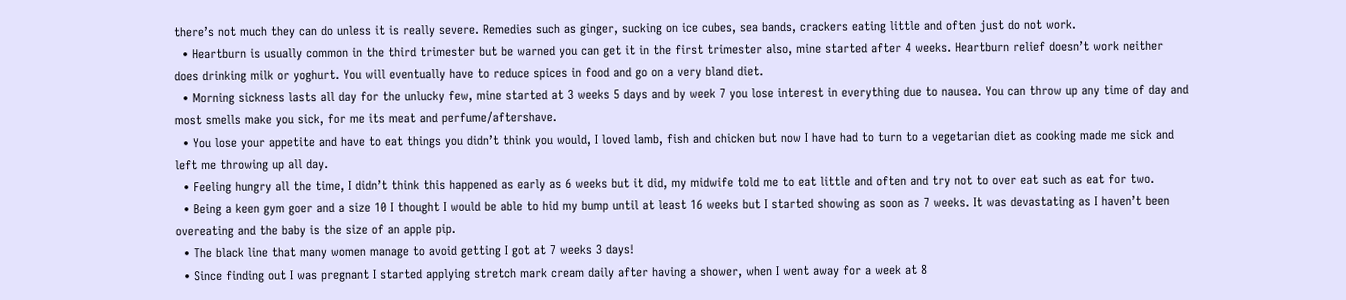there’s not much they can do unless it is really severe. Remedies such as ginger, sucking on ice cubes, sea bands, crackers eating little and often just do not work.
  • Heartburn is usually common in the third trimester but be warned you can get it in the first trimester also, mine started after 4 weeks. Heartburn relief doesn’t work neither does drinking milk or yoghurt. You will eventually have to reduce spices in food and go on a very bland diet.
  • Morning sickness lasts all day for the unlucky few, mine started at 3 weeks 5 days and by week 7 you lose interest in everything due to nausea. You can throw up any time of day and most smells make you sick, for me its meat and perfume/aftershave.
  • You lose your appetite and have to eat things you didn’t think you would, I loved lamb, fish and chicken but now I have had to turn to a vegetarian diet as cooking made me sick and left me throwing up all day.
  • Feeling hungry all the time, I didn’t think this happened as early as 6 weeks but it did, my midwife told me to eat little and often and try not to over eat such as eat for two.
  • Being a keen gym goer and a size 10 I thought I would be able to hid my bump until at least 16 weeks but I started showing as soon as 7 weeks. It was devastating as I haven’t been overeating and the baby is the size of an apple pip.
  • The black line that many women manage to avoid getting I got at 7 weeks 3 days!
  • Since finding out I was pregnant I started applying stretch mark cream daily after having a shower, when I went away for a week at 8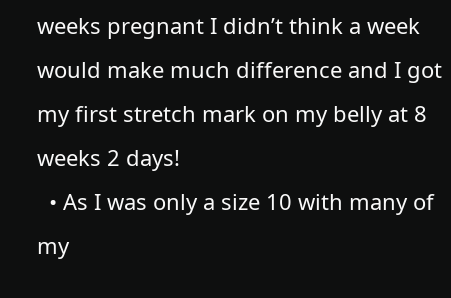weeks pregnant I didn’t think a week would make much difference and I got my first stretch mark on my belly at 8 weeks 2 days!
  • As I was only a size 10 with many of my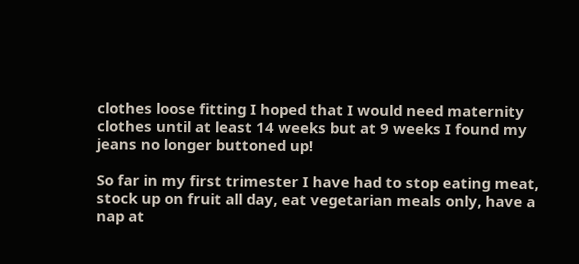clothes loose fitting I hoped that I would need maternity clothes until at least 14 weeks but at 9 weeks I found my jeans no longer buttoned up!

So far in my first trimester I have had to stop eating meat, stock up on fruit all day, eat vegetarian meals only, have a nap at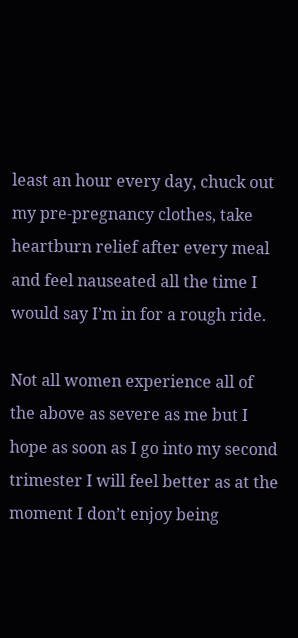least an hour every day, chuck out my pre-pregnancy clothes, take heartburn relief after every meal and feel nauseated all the time I would say I’m in for a rough ride.

Not all women experience all of the above as severe as me but I hope as soon as I go into my second trimester I will feel better as at the moment I don’t enjoy being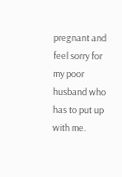pregnant and feel sorry for my poor husband who has to put up with me.